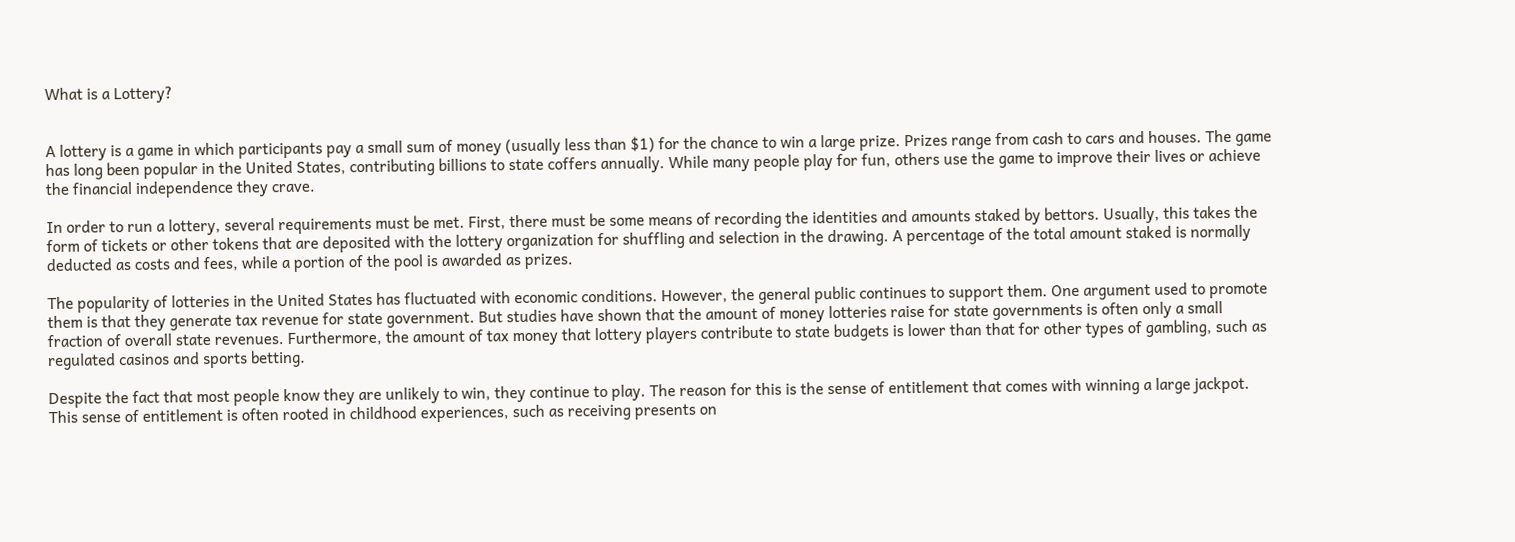What is a Lottery?


A lottery is a game in which participants pay a small sum of money (usually less than $1) for the chance to win a large prize. Prizes range from cash to cars and houses. The game has long been popular in the United States, contributing billions to state coffers annually. While many people play for fun, others use the game to improve their lives or achieve the financial independence they crave.

In order to run a lottery, several requirements must be met. First, there must be some means of recording the identities and amounts staked by bettors. Usually, this takes the form of tickets or other tokens that are deposited with the lottery organization for shuffling and selection in the drawing. A percentage of the total amount staked is normally deducted as costs and fees, while a portion of the pool is awarded as prizes.

The popularity of lotteries in the United States has fluctuated with economic conditions. However, the general public continues to support them. One argument used to promote them is that they generate tax revenue for state government. But studies have shown that the amount of money lotteries raise for state governments is often only a small fraction of overall state revenues. Furthermore, the amount of tax money that lottery players contribute to state budgets is lower than that for other types of gambling, such as regulated casinos and sports betting.

Despite the fact that most people know they are unlikely to win, they continue to play. The reason for this is the sense of entitlement that comes with winning a large jackpot. This sense of entitlement is often rooted in childhood experiences, such as receiving presents on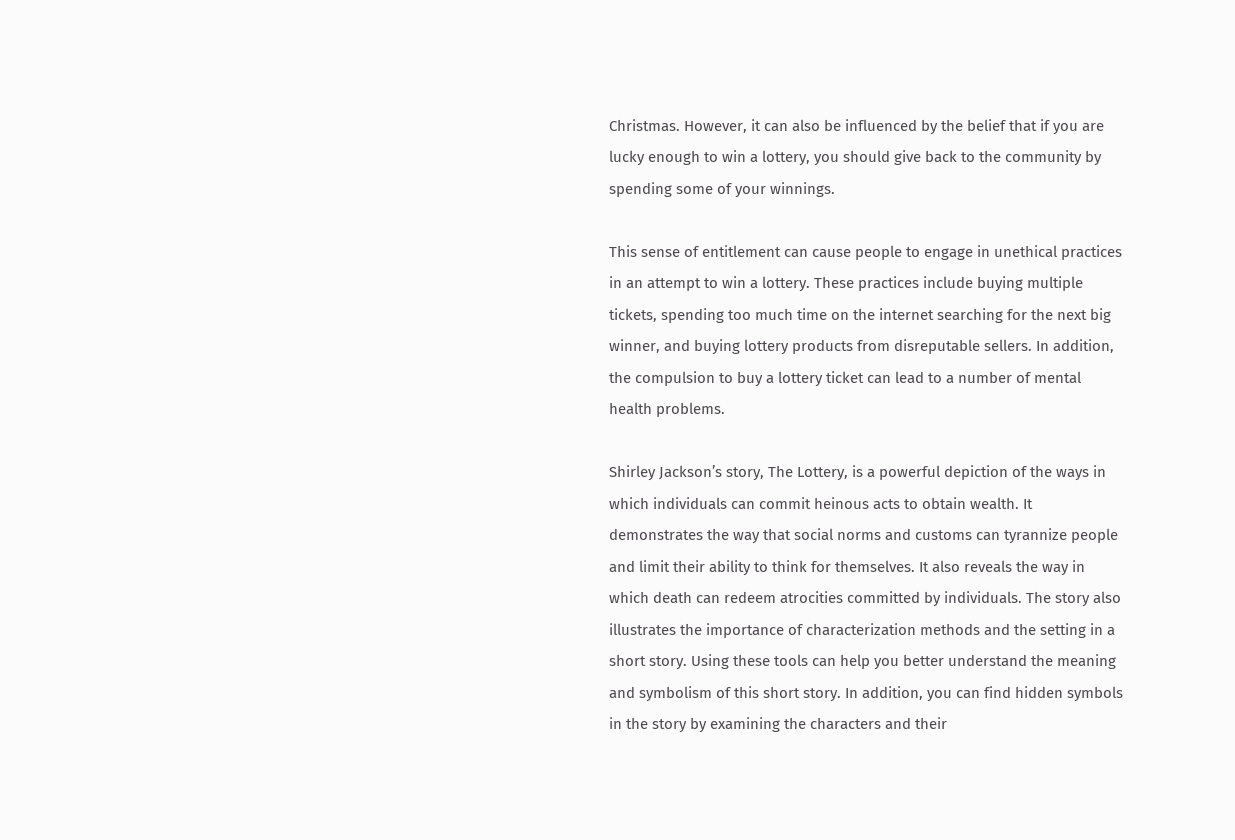Christmas. However, it can also be influenced by the belief that if you are lucky enough to win a lottery, you should give back to the community by spending some of your winnings.

This sense of entitlement can cause people to engage in unethical practices in an attempt to win a lottery. These practices include buying multiple tickets, spending too much time on the internet searching for the next big winner, and buying lottery products from disreputable sellers. In addition, the compulsion to buy a lottery ticket can lead to a number of mental health problems.

Shirley Jackson’s story, The Lottery, is a powerful depiction of the ways in which individuals can commit heinous acts to obtain wealth. It demonstrates the way that social norms and customs can tyrannize people and limit their ability to think for themselves. It also reveals the way in which death can redeem atrocities committed by individuals. The story also illustrates the importance of characterization methods and the setting in a short story. Using these tools can help you better understand the meaning and symbolism of this short story. In addition, you can find hidden symbols in the story by examining the characters and their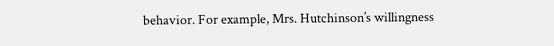behavior. For example, Mrs. Hutchinson’s willingness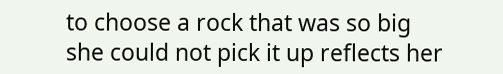to choose a rock that was so big she could not pick it up reflects her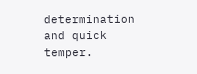determination and quick temper.